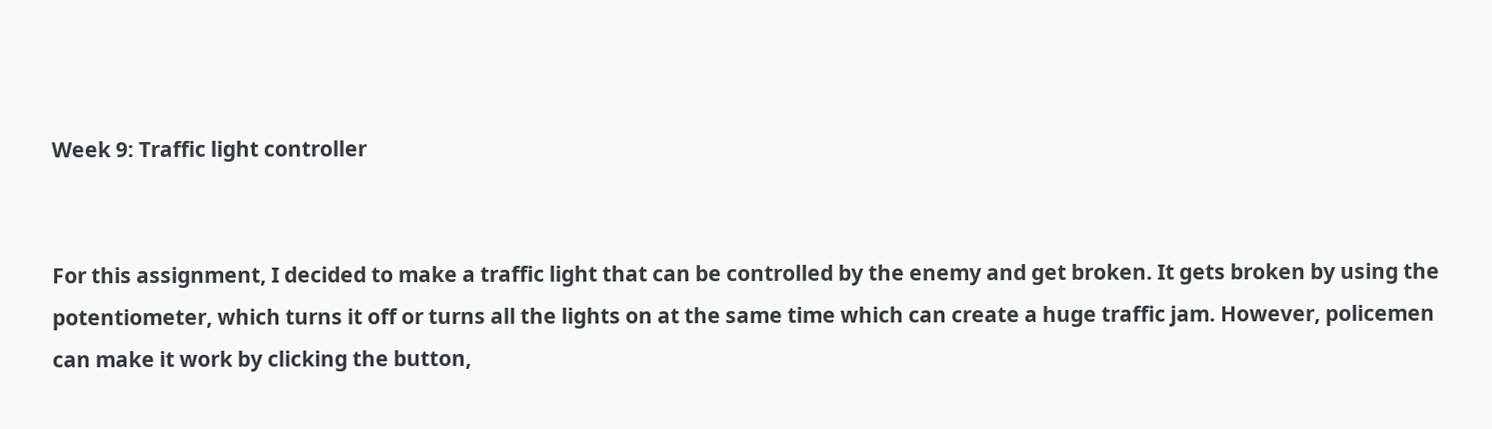Week 9: Traffic light controller


For this assignment, I decided to make a traffic light that can be controlled by the enemy and get broken. It gets broken by using the potentiometer, which turns it off or turns all the lights on at the same time which can create a huge traffic jam. However, policemen can make it work by clicking the button,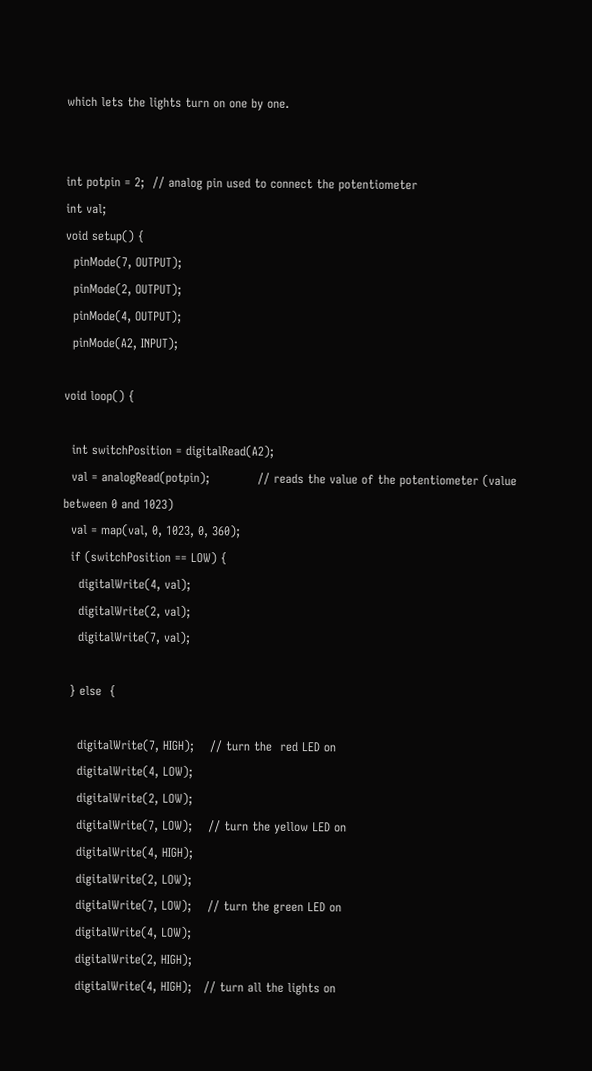which lets the lights turn on one by one.


int potpin = 2;  // analog pin used to connect the potentiometer
int val;
void setup() {
  pinMode(7, OUTPUT);
  pinMode(2, OUTPUT);
  pinMode(4, OUTPUT);
  pinMode(A2, INPUT);

void loop() {

  int switchPosition = digitalRead(A2);
  val = analogRead(potpin);            // reads the value of the potentiometer (value between 0 and 1023)
  val = map(val, 0, 1023, 0, 360);
  if (switchPosition == LOW) {
    digitalWrite(4, val);
    digitalWrite(2, val);
    digitalWrite(7, val);

  } else  {

    digitalWrite(7, HIGH);    // turn the  red LED on
    digitalWrite(4, LOW);
    digitalWrite(2, LOW);
    digitalWrite(7, LOW);    // turn the yellow LED on
    digitalWrite(4, HIGH);
    digitalWrite(2, LOW);
    digitalWrite(7, LOW);    // turn the green LED on
    digitalWrite(4, LOW);
    digitalWrite(2, HIGH);
    digitalWrite(4, HIGH);   // turn all the lights on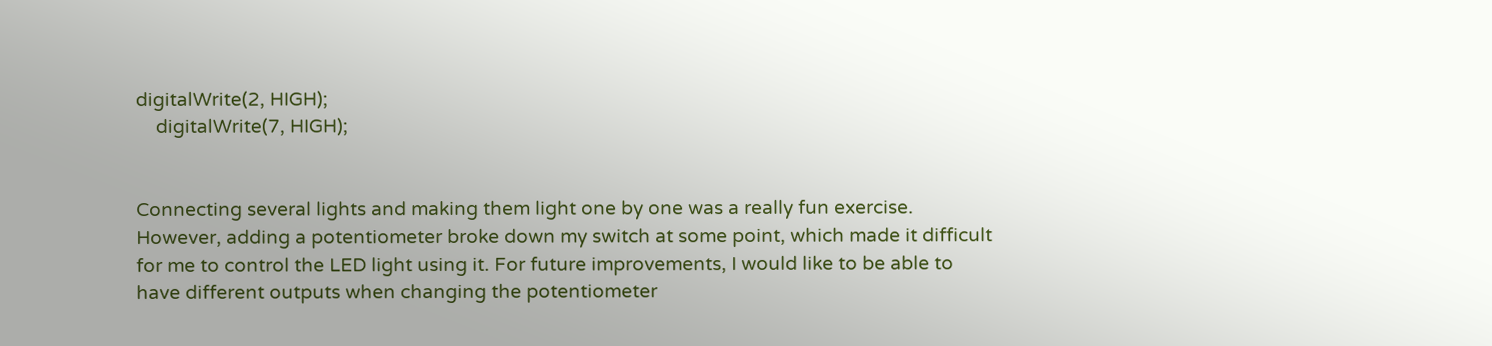digitalWrite(2, HIGH);
    digitalWrite(7, HIGH);


Connecting several lights and making them light one by one was a really fun exercise. However, adding a potentiometer broke down my switch at some point, which made it difficult for me to control the LED light using it. For future improvements, I would like to be able to have different outputs when changing the potentiometer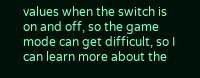values when the switch is on and off, so the game mode can get difficult, so I can learn more about the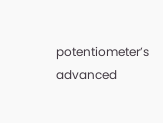potentiometer’s advanced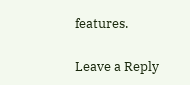features.

Leave a Reply